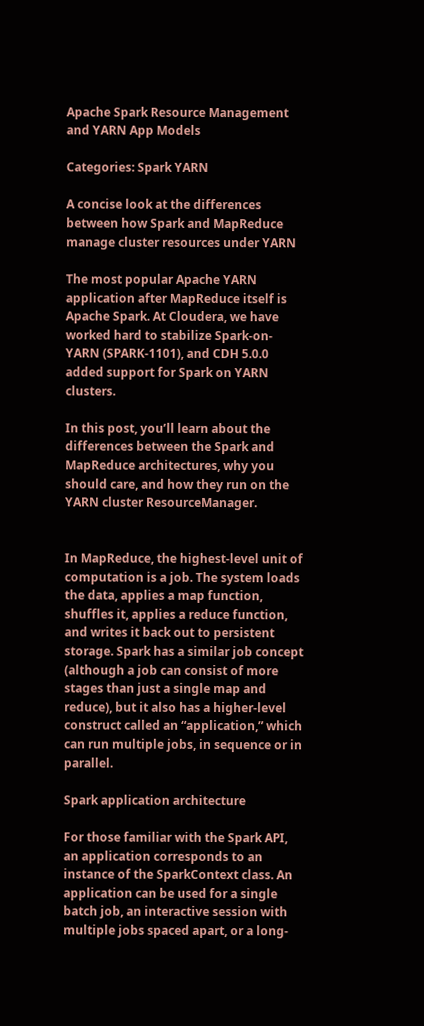Apache Spark Resource Management and YARN App Models

Categories: Spark YARN

A concise look at the differences between how Spark and MapReduce manage cluster resources under YARN

The most popular Apache YARN application after MapReduce itself is Apache Spark. At Cloudera, we have worked hard to stabilize Spark-on-YARN (SPARK-1101), and CDH 5.0.0 added support for Spark on YARN clusters.

In this post, you’ll learn about the differences between the Spark and MapReduce architectures, why you should care, and how they run on the YARN cluster ResourceManager.


In MapReduce, the highest-level unit of computation is a job. The system loads the data, applies a map function, shuffles it, applies a reduce function, and writes it back out to persistent storage. Spark has a similar job concept (although a job can consist of more stages than just a single map and reduce), but it also has a higher-level construct called an “application,” which can run multiple jobs, in sequence or in parallel.

Spark application architecture

For those familiar with the Spark API, an application corresponds to an instance of the SparkContext class. An application can be used for a single batch job, an interactive session with multiple jobs spaced apart, or a long-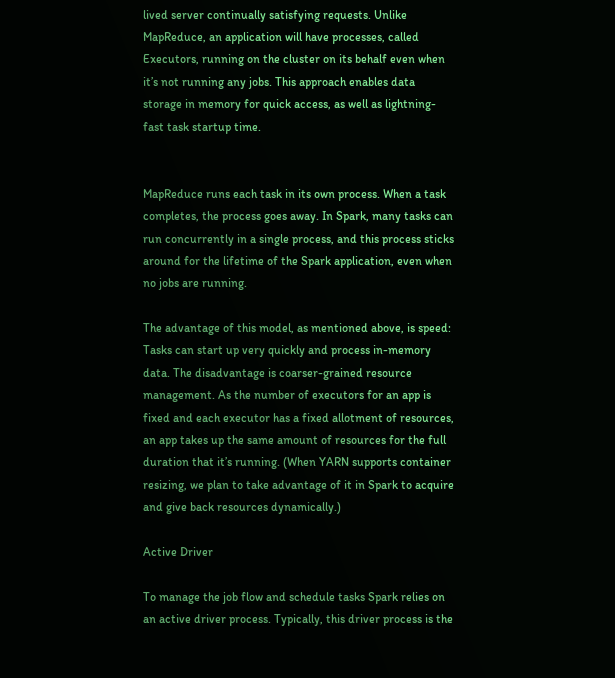lived server continually satisfying requests. Unlike MapReduce, an application will have processes, called Executors, running on the cluster on its behalf even when it’s not running any jobs. This approach enables data storage in memory for quick access, as well as lightning-fast task startup time.


MapReduce runs each task in its own process. When a task completes, the process goes away. In Spark, many tasks can run concurrently in a single process, and this process sticks around for the lifetime of the Spark application, even when no jobs are running.

The advantage of this model, as mentioned above, is speed: Tasks can start up very quickly and process in-memory data. The disadvantage is coarser-grained resource management. As the number of executors for an app is fixed and each executor has a fixed allotment of resources, an app takes up the same amount of resources for the full duration that it’s running. (When YARN supports container resizing, we plan to take advantage of it in Spark to acquire and give back resources dynamically.)

Active Driver

To manage the job flow and schedule tasks Spark relies on an active driver process. Typically, this driver process is the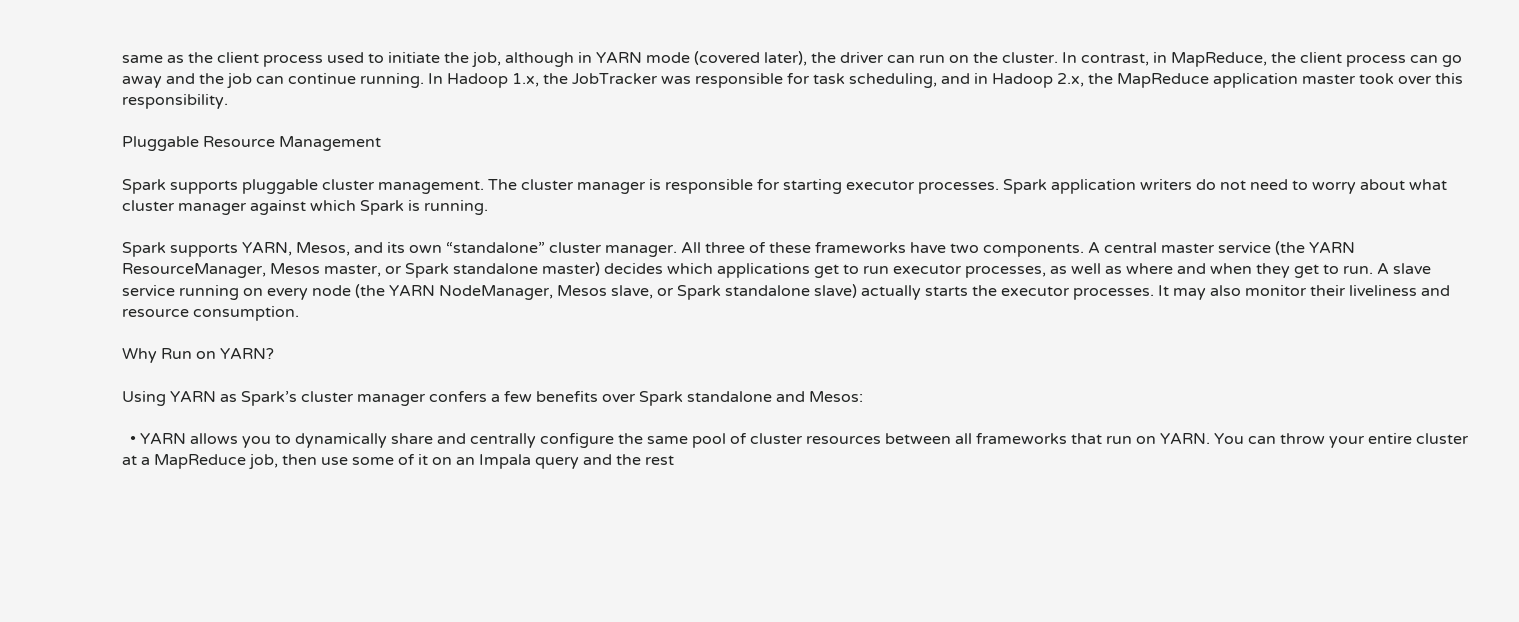same as the client process used to initiate the job, although in YARN mode (covered later), the driver can run on the cluster. In contrast, in MapReduce, the client process can go away and the job can continue running. In Hadoop 1.x, the JobTracker was responsible for task scheduling, and in Hadoop 2.x, the MapReduce application master took over this responsibility.

Pluggable Resource Management

Spark supports pluggable cluster management. The cluster manager is responsible for starting executor processes. Spark application writers do not need to worry about what cluster manager against which Spark is running.

Spark supports YARN, Mesos, and its own “standalone” cluster manager. All three of these frameworks have two components. A central master service (the YARN ResourceManager, Mesos master, or Spark standalone master) decides which applications get to run executor processes, as well as where and when they get to run. A slave service running on every node (the YARN NodeManager, Mesos slave, or Spark standalone slave) actually starts the executor processes. It may also monitor their liveliness and resource consumption.

Why Run on YARN?

Using YARN as Spark’s cluster manager confers a few benefits over Spark standalone and Mesos:

  • YARN allows you to dynamically share and centrally configure the same pool of cluster resources between all frameworks that run on YARN. You can throw your entire cluster at a MapReduce job, then use some of it on an Impala query and the rest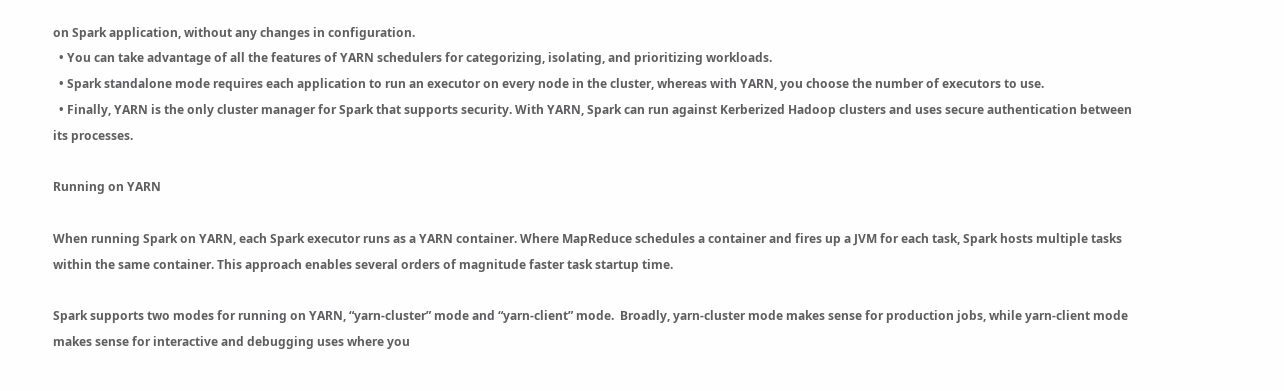on Spark application, without any changes in configuration.
  • You can take advantage of all the features of YARN schedulers for categorizing, isolating, and prioritizing workloads.
  • Spark standalone mode requires each application to run an executor on every node in the cluster, whereas with YARN, you choose the number of executors to use.
  • Finally, YARN is the only cluster manager for Spark that supports security. With YARN, Spark can run against Kerberized Hadoop clusters and uses secure authentication between its processes.

Running on YARN

When running Spark on YARN, each Spark executor runs as a YARN container. Where MapReduce schedules a container and fires up a JVM for each task, Spark hosts multiple tasks within the same container. This approach enables several orders of magnitude faster task startup time.

Spark supports two modes for running on YARN, “yarn-cluster” mode and “yarn-client” mode.  Broadly, yarn-cluster mode makes sense for production jobs, while yarn-client mode makes sense for interactive and debugging uses where you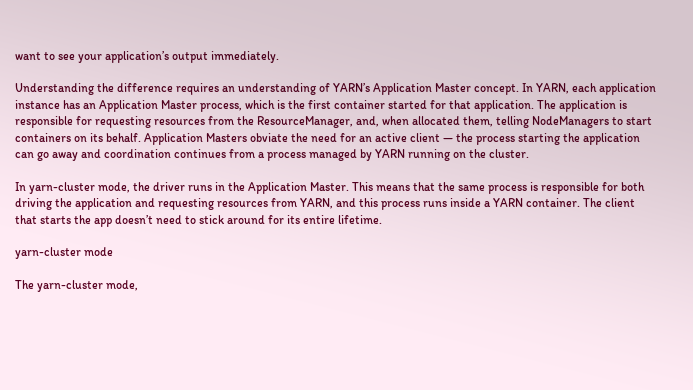want to see your application’s output immediately.

Understanding the difference requires an understanding of YARN’s Application Master concept. In YARN, each application instance has an Application Master process, which is the first container started for that application. The application is responsible for requesting resources from the ResourceManager, and, when allocated them, telling NodeManagers to start containers on its behalf. Application Masters obviate the need for an active client — the process starting the application can go away and coordination continues from a process managed by YARN running on the cluster.

In yarn-cluster mode, the driver runs in the Application Master. This means that the same process is responsible for both driving the application and requesting resources from YARN, and this process runs inside a YARN container. The client that starts the app doesn’t need to stick around for its entire lifetime.

yarn-cluster mode

The yarn-cluster mode,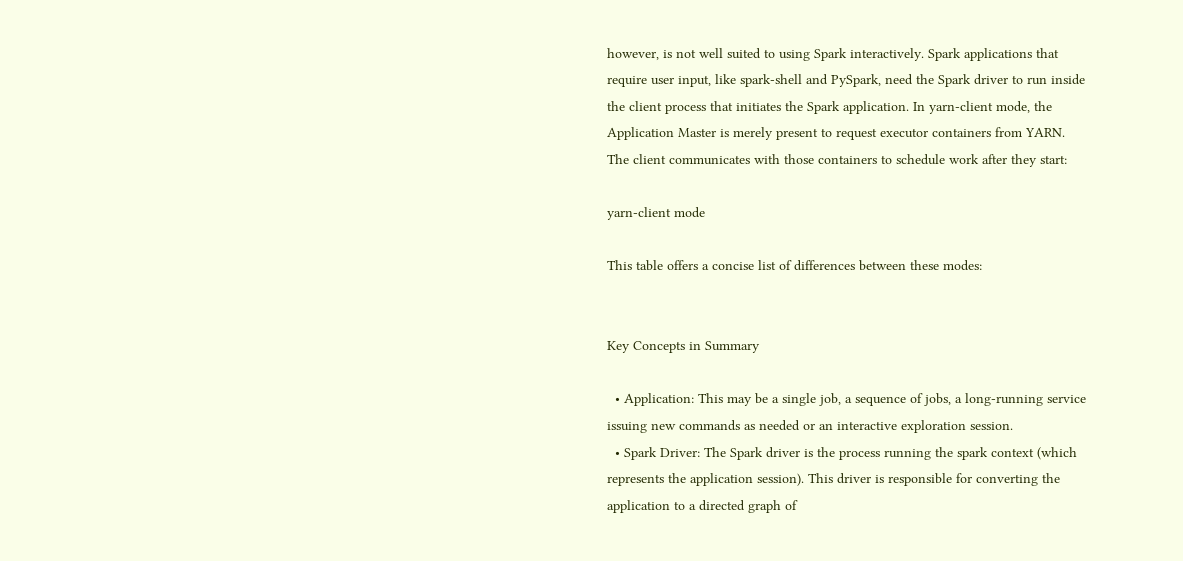however, is not well suited to using Spark interactively. Spark applications that require user input, like spark-shell and PySpark, need the Spark driver to run inside the client process that initiates the Spark application. In yarn-client mode, the Application Master is merely present to request executor containers from YARN. The client communicates with those containers to schedule work after they start:

yarn-client mode

This table offers a concise list of differences between these modes:


Key Concepts in Summary

  • Application: This may be a single job, a sequence of jobs, a long-running service issuing new commands as needed or an interactive exploration session.
  • Spark Driver: The Spark driver is the process running the spark context (which represents the application session). This driver is responsible for converting the application to a directed graph of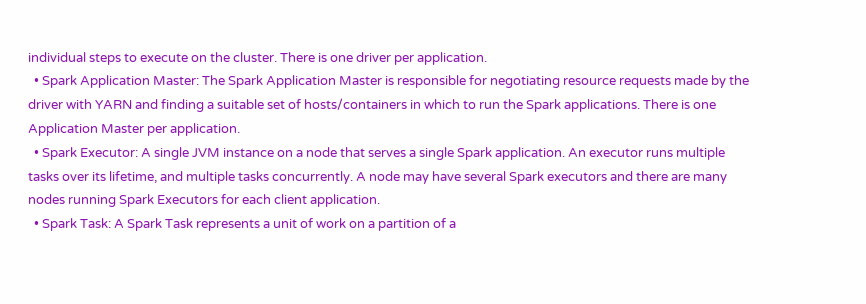individual steps to execute on the cluster. There is one driver per application.
  • Spark Application Master: The Spark Application Master is responsible for negotiating resource requests made by the driver with YARN and finding a suitable set of hosts/containers in which to run the Spark applications. There is one Application Master per application.
  • Spark Executor: A single JVM instance on a node that serves a single Spark application. An executor runs multiple tasks over its lifetime, and multiple tasks concurrently. A node may have several Spark executors and there are many nodes running Spark Executors for each client application.
  • Spark Task: A Spark Task represents a unit of work on a partition of a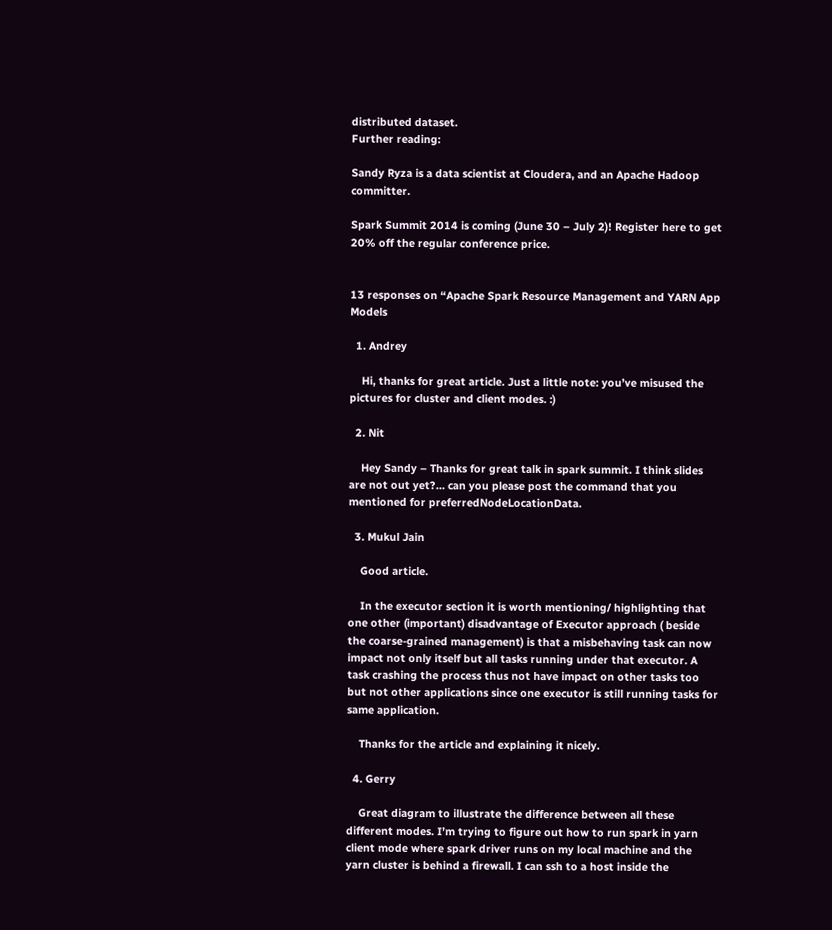distributed dataset.
Further reading:

Sandy Ryza is a data scientist at Cloudera, and an Apache Hadoop committer.

Spark Summit 2014 is coming (June 30 – July 2)! Register here to get 20% off the regular conference price.


13 responses on “Apache Spark Resource Management and YARN App Models

  1. Andrey

    Hi, thanks for great article. Just a little note: you’ve misused the pictures for cluster and client modes. :)

  2. Nit

    Hey Sandy – Thanks for great talk in spark summit. I think slides are not out yet?… can you please post the command that you mentioned for preferredNodeLocationData.

  3. Mukul Jain

    Good article.

    In the executor section it is worth mentioning/ highlighting that one other (important) disadvantage of Executor approach ( beside the coarse-grained management) is that a misbehaving task can now impact not only itself but all tasks running under that executor. A task crashing the process thus not have impact on other tasks too but not other applications since one executor is still running tasks for same application.

    Thanks for the article and explaining it nicely.

  4. Gerry

    Great diagram to illustrate the difference between all these different modes. I’m trying to figure out how to run spark in yarn client mode where spark driver runs on my local machine and the yarn cluster is behind a firewall. I can ssh to a host inside the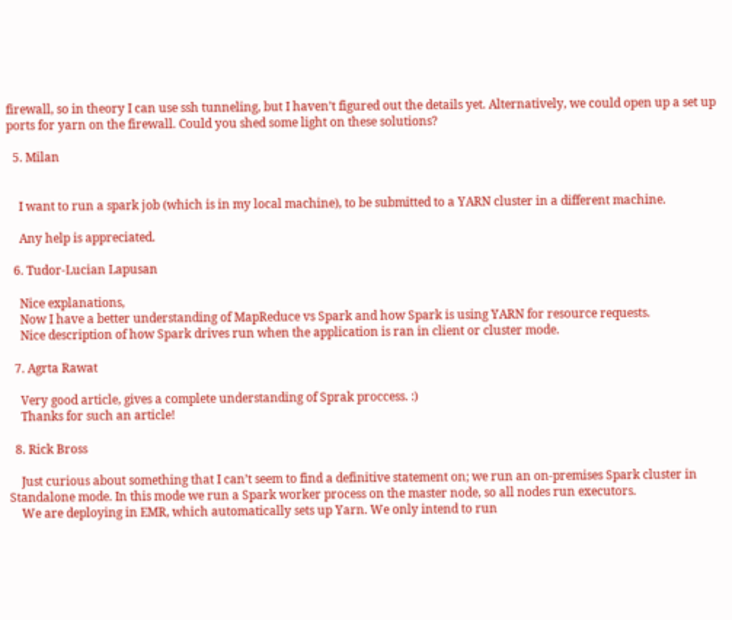firewall, so in theory I can use ssh tunneling, but I haven’t figured out the details yet. Alternatively, we could open up a set up ports for yarn on the firewall. Could you shed some light on these solutions?

  5. Milan


    I want to run a spark job (which is in my local machine), to be submitted to a YARN cluster in a different machine.

    Any help is appreciated.

  6. Tudor-Lucian Lapusan

    Nice explanations,
    Now I have a better understanding of MapReduce vs Spark and how Spark is using YARN for resource requests.
    Nice description of how Spark drives run when the application is ran in client or cluster mode.

  7. Agrta Rawat

    Very good article, gives a complete understanding of Sprak proccess. :)
    Thanks for such an article!

  8. Rick Bross

    Just curious about something that I can’t seem to find a definitive statement on; we run an on-premises Spark cluster in Standalone mode. In this mode we run a Spark worker process on the master node, so all nodes run executors.
    We are deploying in EMR, which automatically sets up Yarn. We only intend to run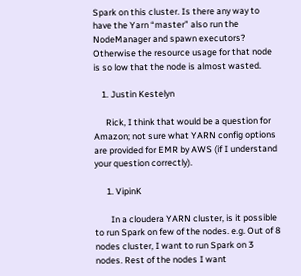Spark on this cluster. Is there any way to have the Yarn “master” also run the NodeManager and spawn executors? Otherwise the resource usage for that node is so low that the node is almost wasted.

    1. Justin Kestelyn

      Rick, I think that would be a question for Amazon; not sure what YARN config options are provided for EMR by AWS (if I understand your question correctly).

      1. VipinK

        In a cloudera YARN cluster, is it possible to run Spark on few of the nodes. e.g. Out of 8 nodes cluster, I want to run Spark on 3 nodes. Rest of the nodes I want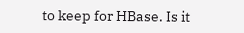to keep for HBase. Is it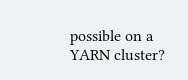possible on a YARN cluster?